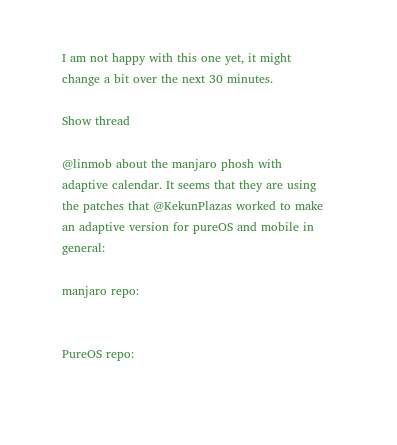I am not happy with this one yet, it might change a bit over the next 30 minutes.

Show thread

@linmob about the manjaro phosh with adaptive calendar. It seems that they are using the patches that @KekunPlazas worked to make an adaptive version for pureOS and mobile in general:

manjaro repo:


PureOS repo: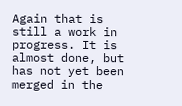Again that is still a work in progress. It is almost done, but has not yet been merged in the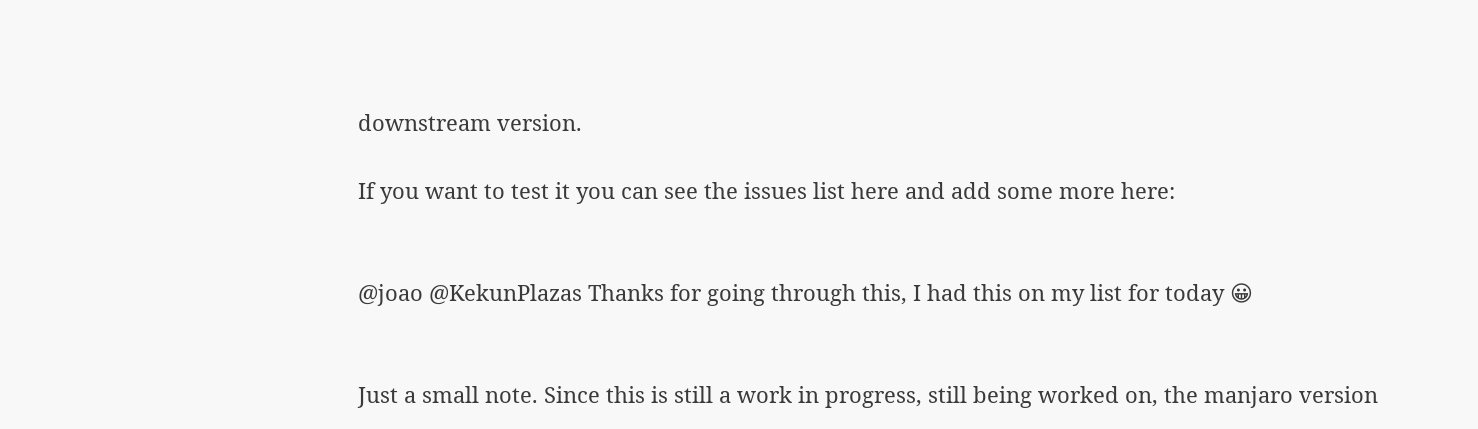downstream version.

If you want to test it you can see the issues list here and add some more here:


@joao @KekunPlazas Thanks for going through this, I had this on my list for today 😀


Just a small note. Since this is still a work in progress, still being worked on, the manjaro version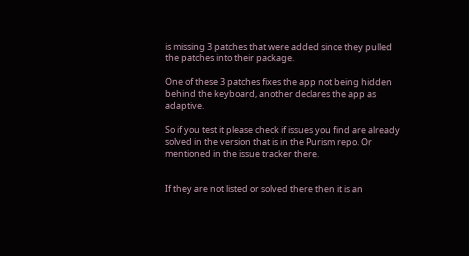is missing 3 patches that were added since they pulled the patches into their package.

One of these 3 patches fixes the app not being hidden behind the keyboard, another declares the app as adaptive.

So if you test it please check if issues you find are already solved in the version that is in the Purism repo. Or mentioned in the issue tracker there.


If they are not listed or solved there then it is an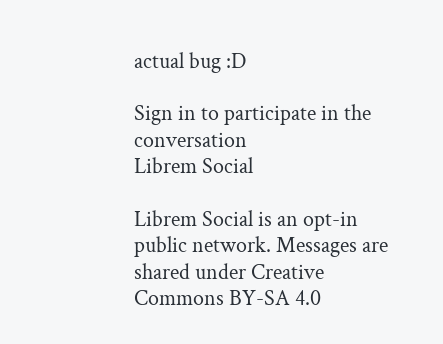actual bug :D

Sign in to participate in the conversation
Librem Social

Librem Social is an opt-in public network. Messages are shared under Creative Commons BY-SA 4.0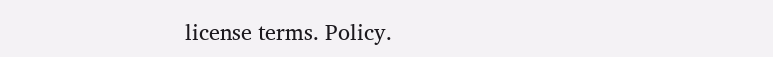license terms. Policy.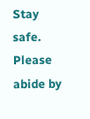Stay safe. Please abide by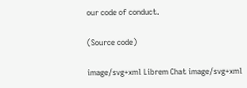our code of conduct.

(Source code)

image/svg+xml Librem Chat image/svg+xml